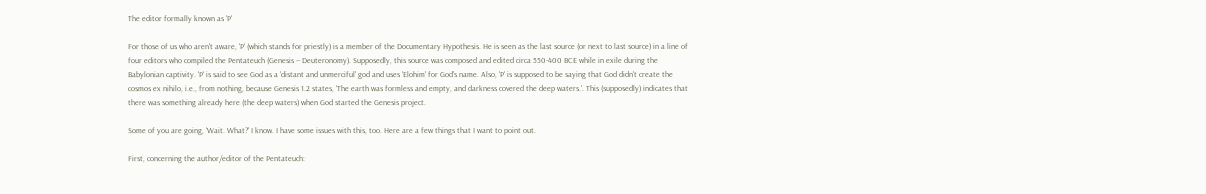The editor formally known as 'P'

For those of us who aren't aware, 'P' (which stands for priestly) is a member of the Documentary Hypothesis. He is seen as the last source (or next to last source) in a line of four editors who compiled the Pentateuch (Genesis -- Deuteronomy). Supposedly, this source was composed and edited circa 550-400 BCE while in exile during the Babylonian captivity. 'P' is said to see God as a 'distant and unmerciful' god and uses 'Elohim' for God's name. Also, 'P' is supposed to be saying that God didn't create the cosmos ex nihilo, i.e., from nothing, because Genesis 1.2 states, 'The earth was formless and empty, and darkness covered the deep waters.'. This (supposedly) indicates that there was something already here (the deep waters) when God started the Genesis project.

Some of you are going, 'Wait. What?' I know. I have some issues with this, too. Here are a few things that I want to point out.

First, concerning the author/editor of the Pentateuch: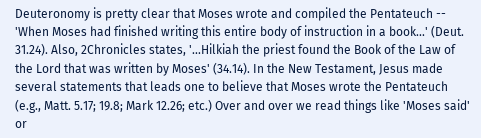Deuteronomy is pretty clear that Moses wrote and compiled the Pentateuch -- 'When Moses had finished writing this entire body of instruction in a book...' (Deut. 31.24). Also, 2Chronicles states, '...Hilkiah the priest found the Book of the Law of the Lord that was written by Moses' (34.14). In the New Testament, Jesus made several statements that leads one to believe that Moses wrote the Pentateuch (e.g., Matt. 5.17; 19.8; Mark 12.26; etc.) Over and over we read things like 'Moses said' or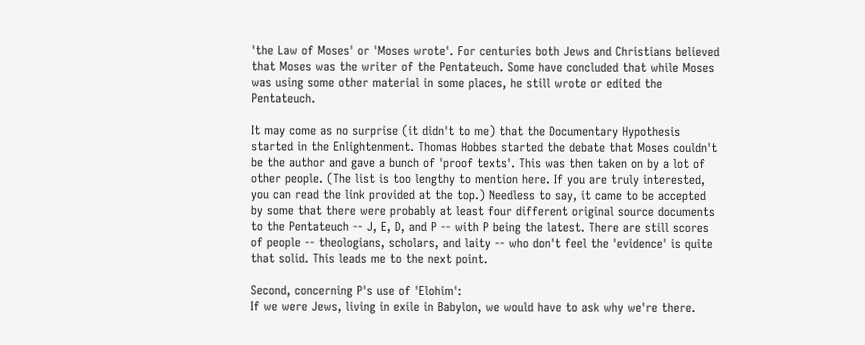'the Law of Moses' or 'Moses wrote'. For centuries both Jews and Christians believed that Moses was the writer of the Pentateuch. Some have concluded that while Moses was using some other material in some places, he still wrote or edited the Pentateuch.

It may come as no surprise (it didn't to me) that the Documentary Hypothesis started in the Enlightenment. Thomas Hobbes started the debate that Moses couldn't be the author and gave a bunch of 'proof texts'. This was then taken on by a lot of other people. (The list is too lengthy to mention here. If you are truly interested, you can read the link provided at the top.) Needless to say, it came to be accepted by some that there were probably at least four different original source documents to the Pentateuch -- J, E, D, and P -- with P being the latest. There are still scores of people -- theologians, scholars, and laity -- who don't feel the 'evidence' is quite that solid. This leads me to the next point.

Second, concerning P's use of 'Elohim':
If we were Jews, living in exile in Babylon, we would have to ask why we're there.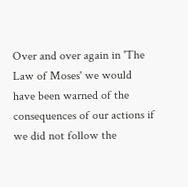Over and over again in 'The Law of Moses' we would have been warned of the consequences of our actions if we did not follow the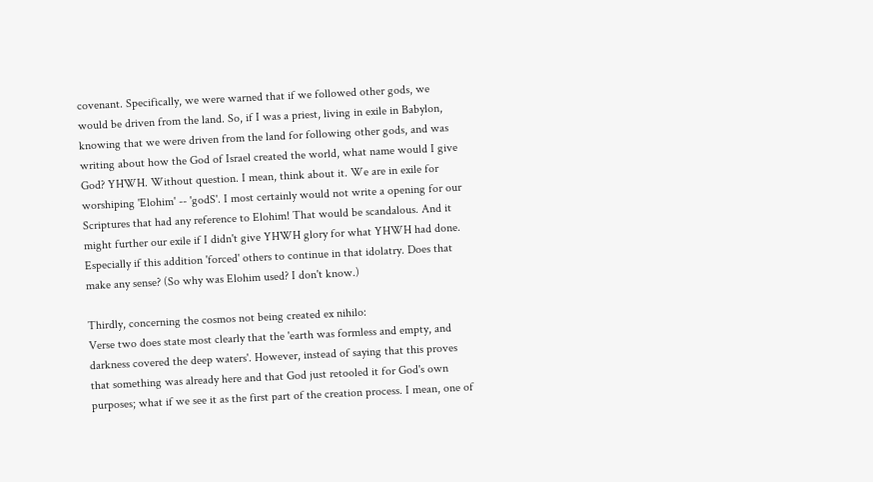covenant. Specifically, we were warned that if we followed other gods, we would be driven from the land. So, if I was a priest, living in exile in Babylon, knowing that we were driven from the land for following other gods, and was writing about how the God of Israel created the world, what name would I give God? YHWH. Without question. I mean, think about it. We are in exile for worshiping 'Elohim' -- 'godS'. I most certainly would not write a opening for our Scriptures that had any reference to Elohim! That would be scandalous. And it might further our exile if I didn't give YHWH glory for what YHWH had done. Especially if this addition 'forced' others to continue in that idolatry. Does that make any sense? (So why was Elohim used? I don't know.)

Thirdly, concerning the cosmos not being created ex nihilo:
Verse two does state most clearly that the 'earth was formless and empty, and darkness covered the deep waters'. However, instead of saying that this proves that something was already here and that God just retooled it for God's own purposes; what if we see it as the first part of the creation process. I mean, one of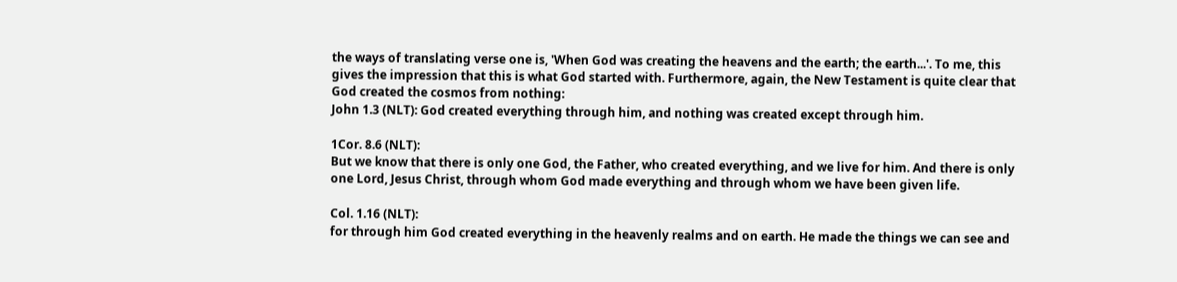the ways of translating verse one is, 'When God was creating the heavens and the earth; the earth...'. To me, this gives the impression that this is what God started with. Furthermore, again, the New Testament is quite clear that God created the cosmos from nothing:
John 1.3 (NLT): God created everything through him, and nothing was created except through him.

1Cor. 8.6 (NLT):
But we know that there is only one God, the Father, who created everything, and we live for him. And there is only one Lord, Jesus Christ, through whom God made everything and through whom we have been given life.

Col. 1.16 (NLT):
for through him God created everything in the heavenly realms and on earth. He made the things we can see and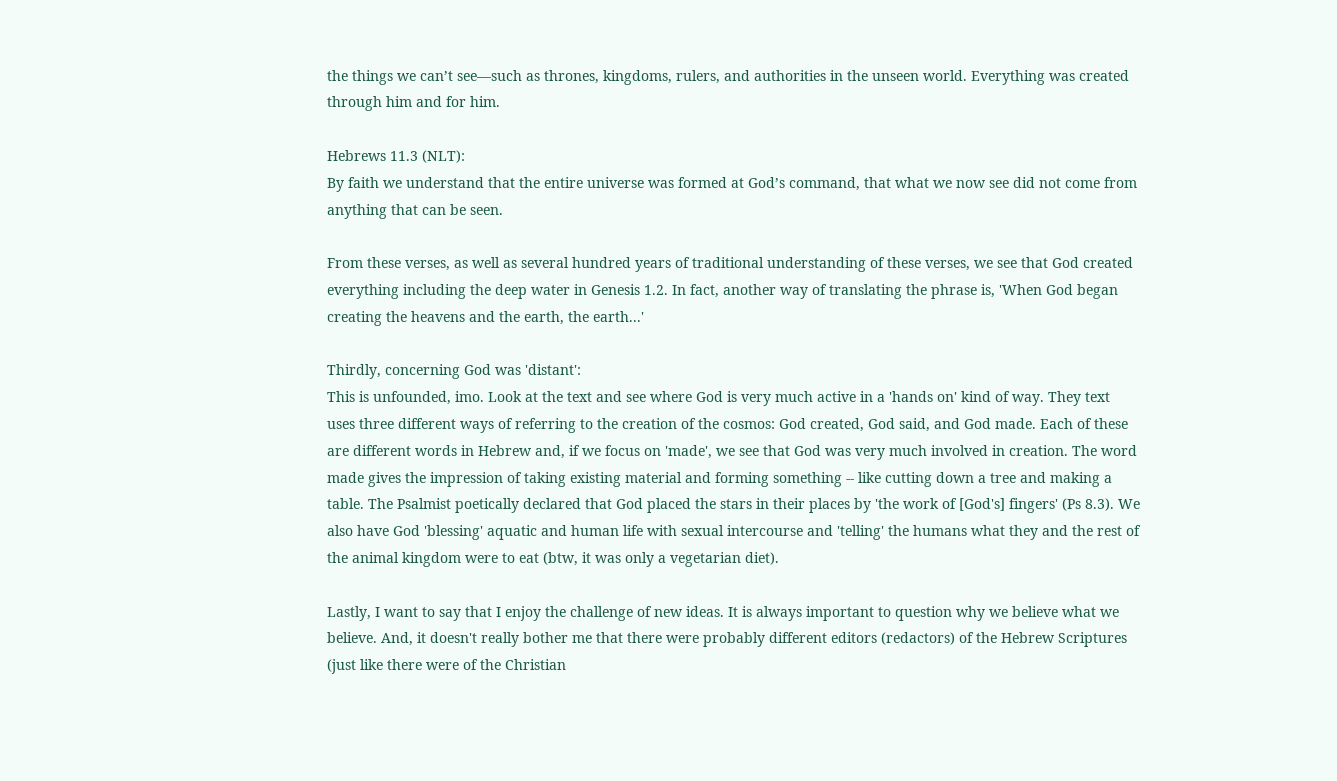the things we can’t see—such as thrones, kingdoms, rulers, and authorities in the unseen world. Everything was created through him and for him.

Hebrews 11.3 (NLT):
By faith we understand that the entire universe was formed at God’s command, that what we now see did not come from anything that can be seen.

From these verses, as well as several hundred years of traditional understanding of these verses, we see that God created everything including the deep water in Genesis 1.2. In fact, another way of translating the phrase is, 'When God began creating the heavens and the earth, the earth...'

Thirdly, concerning God was 'distant':
This is unfounded, imo. Look at the text and see where God is very much active in a 'hands on' kind of way. They text uses three different ways of referring to the creation of the cosmos: God created, God said, and God made. Each of these are different words in Hebrew and, if we focus on 'made', we see that God was very much involved in creation. The word made gives the impression of taking existing material and forming something -- like cutting down a tree and making a table. The Psalmist poetically declared that God placed the stars in their places by 'the work of [God's] fingers' (Ps 8.3). We also have God 'blessing' aquatic and human life with sexual intercourse and 'telling' the humans what they and the rest of the animal kingdom were to eat (btw, it was only a vegetarian diet).

Lastly, I want to say that I enjoy the challenge of new ideas. It is always important to question why we believe what we believe. And, it doesn't really bother me that there were probably different editors (redactors) of the Hebrew Scriptures (just like there were of the Christian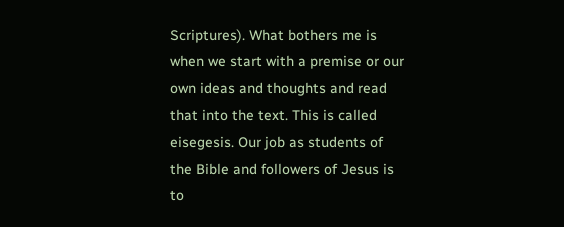Scriptures). What bothers me is when we start with a premise or our own ideas and thoughts and read that into the text. This is called eisegesis. Our job as students of the Bible and followers of Jesus is to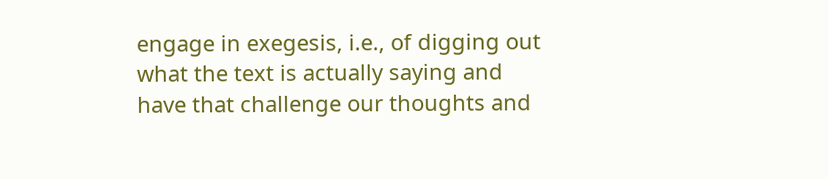engage in exegesis, i.e., of digging out what the text is actually saying and have that challenge our thoughts and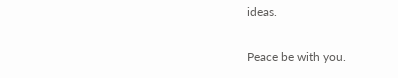ideas.

Peace be with you.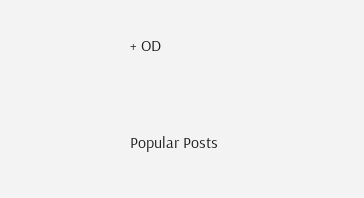+ OD


Popular Posts